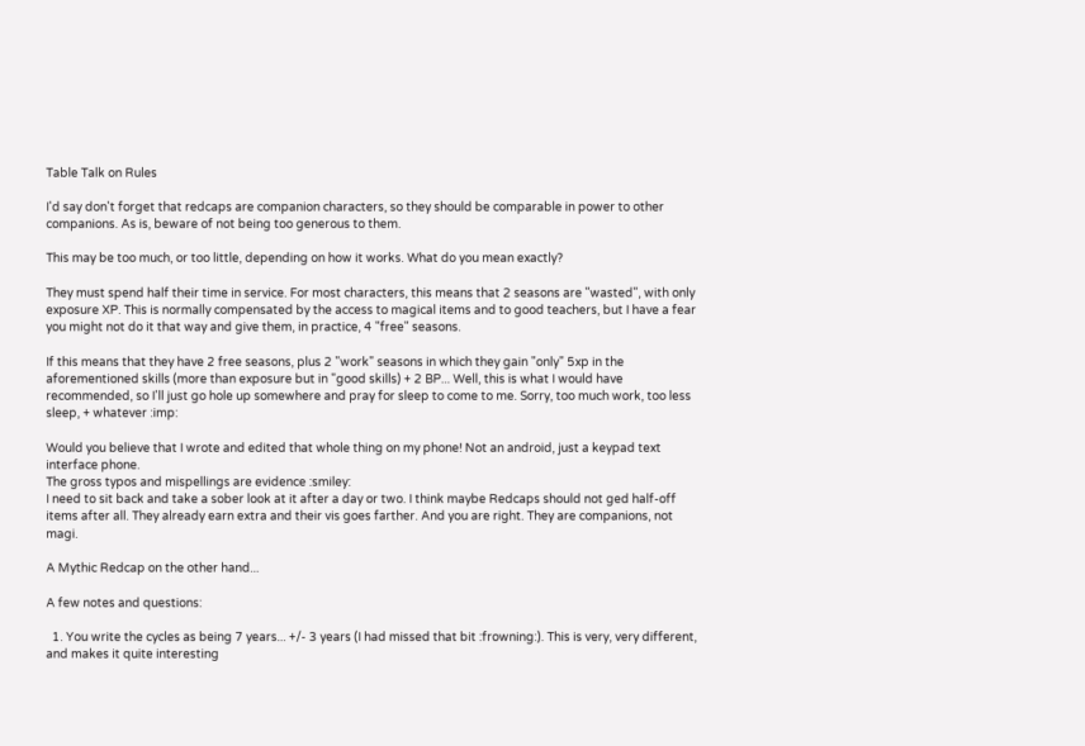Table Talk on Rules

I'd say don't forget that redcaps are companion characters, so they should be comparable in power to other companions. As is, beware of not being too generous to them.

This may be too much, or too little, depending on how it works. What do you mean exactly?

They must spend half their time in service. For most characters, this means that 2 seasons are "wasted", with only exposure XP. This is normally compensated by the access to magical items and to good teachers, but I have a fear you might not do it that way and give them, in practice, 4 "free" seasons.

If this means that they have 2 free seasons, plus 2 "work" seasons in which they gain "only" 5xp in the aforementioned skills (more than exposure but in "good skills) + 2 BP... Well, this is what I would have recommended, so I'll just go hole up somewhere and pray for sleep to come to me. Sorry, too much work, too less sleep, + whatever :imp:

Would you believe that I wrote and edited that whole thing on my phone! Not an android, just a keypad text interface phone.
The gross typos and mispellings are evidence :smiley:
I need to sit back and take a sober look at it after a day or two. I think maybe Redcaps should not ged half-off items after all. They already earn extra and their vis goes farther. And you are right. They are companions, not magi.

A Mythic Redcap on the other hand...

A few notes and questions:

  1. You write the cycles as being 7 years... +/- 3 years (I had missed that bit :frowning:). This is very, very different, and makes it quite interesting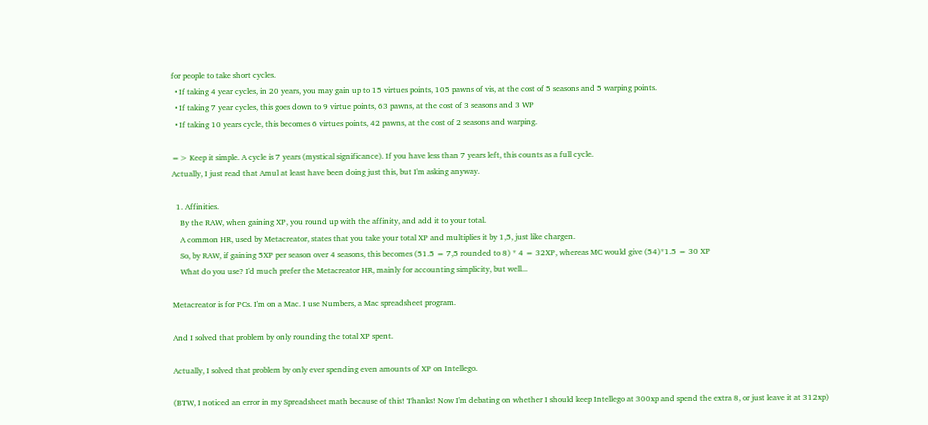for people to take short cycles.
  • If taking 4 year cycles, in 20 years, you may gain up to 15 virtues points, 105 pawns of vis, at the cost of 5 seasons and 5 warping points.
  • If taking 7 year cycles, this goes down to 9 virtue points, 63 pawns, at the cost of 3 seasons and 3 WP
  • If taking 10 years cycle, this becomes 6 virtues points, 42 pawns, at the cost of 2 seasons and warping.

=> Keep it simple. A cycle is 7 years (mystical significance). If you have less than 7 years left, this counts as a full cycle.
Actually, I just read that Amul at least have been doing just this, but I'm asking anyway.

  1. Affinities.
    By the RAW, when gaining XP, you round up with the affinity, and add it to your total.
    A common HR, used by Metacreator, states that you take your total XP and multiplies it by 1,5, just like chargen.
    So, by RAW, if gaining 5XP per season over 4 seasons, this becomes (51.5 = 7,5 rounded to 8) * 4 = 32XP, whereas MC would give (54)*1.5 = 30 XP
    What do you use? I'd much prefer the Metacreator HR, mainly for accounting simplicity, but well...

Metacreator is for PCs. I'm on a Mac. I use Numbers, a Mac spreadsheet program.

And I solved that problem by only rounding the total XP spent.

Actually, I solved that problem by only ever spending even amounts of XP on Intellego.

(BTW, I noticed an error in my Spreadsheet math because of this! Thanks! Now I'm debating on whether I should keep Intellego at 300xp and spend the extra 8, or just leave it at 312xp)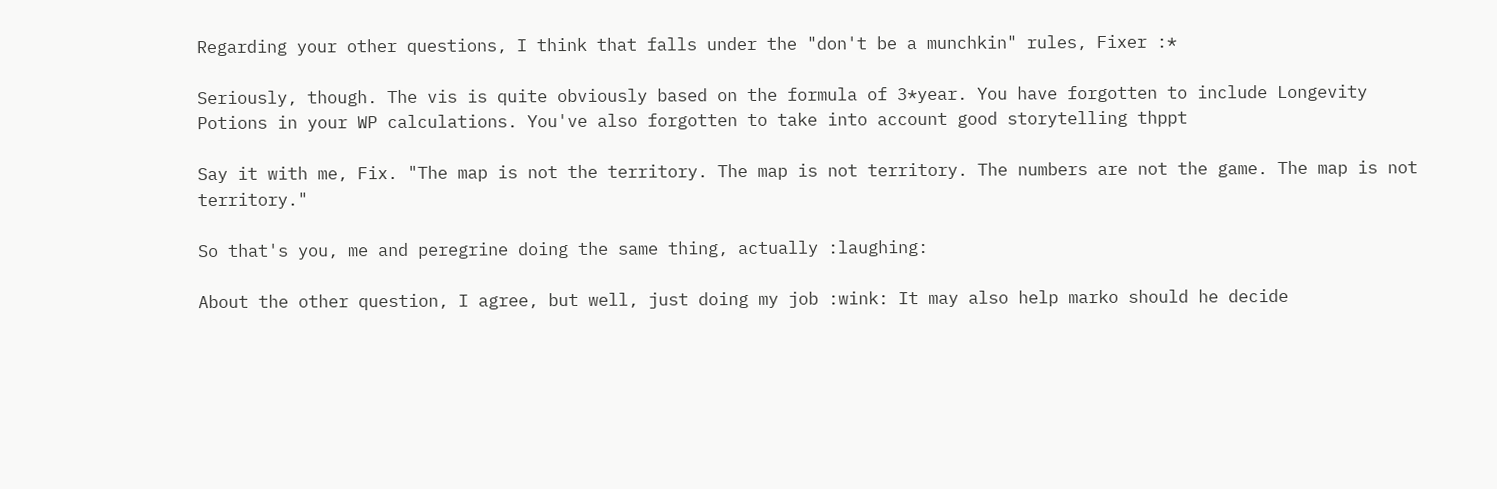Regarding your other questions, I think that falls under the "don't be a munchkin" rules, Fixer :*

Seriously, though. The vis is quite obviously based on the formula of 3*year. You have forgotten to include Longevity Potions in your WP calculations. You've also forgotten to take into account good storytelling thppt

Say it with me, Fix. "The map is not the territory. The map is not territory. The numbers are not the game. The map is not territory."

So that's you, me and peregrine doing the same thing, actually :laughing:

About the other question, I agree, but well, just doing my job :wink: It may also help marko should he decide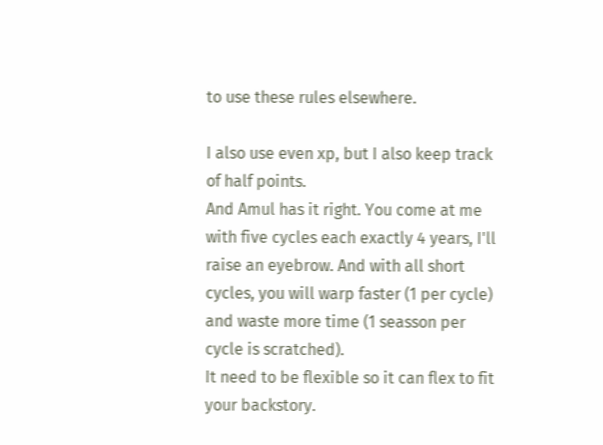to use these rules elsewhere.

I also use even xp, but I also keep track of half points.
And Amul has it right. You come at me with five cycles each exactly 4 years, I'll raise an eyebrow. And with all short cycles, you will warp faster (1 per cycle) and waste more time (1 seasson per cycle is scratched).
It need to be flexible so it can flex to fit your backstory.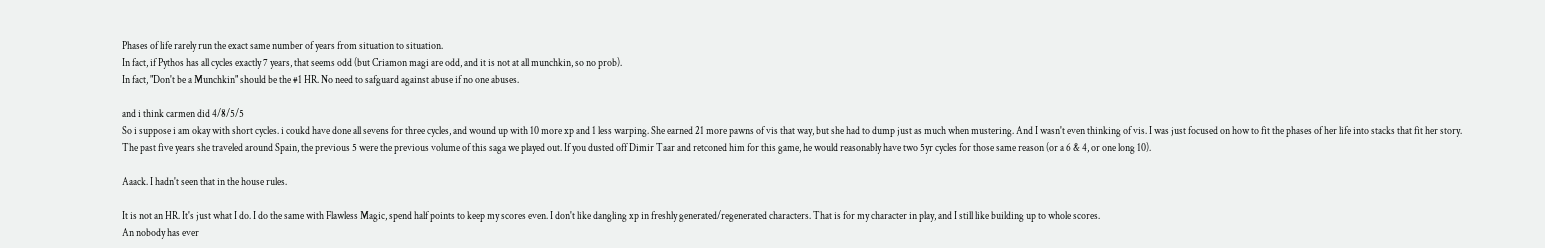Phases of life rarely run the exact same number of years from situation to situation.
In fact, if Pythos has all cycles exactly 7 years, that seems odd (but Criamon magi are odd, and it is not at all munchkin, so no prob).
In fact, "Don't be a Munchkin" should be the #1 HR. No need to safguard against abuse if no one abuses.

and i think carmen did 4/8/5/5
So i suppose i am okay with short cycles. i coukd have done all sevens for three cycles, and wound up with 10 more xp and 1 less warping. She earned 21 more pawns of vis that way, but she had to dump just as much when mustering. And I wasn't even thinking of vis. I was just focused on how to fit the phases of her life into stacks that fit her story. The past five years she traveled around Spain, the previous 5 were the previous volume of this saga we played out. If you dusted off Dimir Taar and retconed him for this game, he would reasonably have two 5yr cycles for those same reason (or a 6 & 4, or one long 10).

Aaack. I hadn't seen that in the house rules.

It is not an HR. It's just what I do. I do the same with Flawless Magic, spend half points to keep my scores even. I don't like dangling xp in freshly generated/regenerated characters. That is for my character in play, and I still like building up to whole scores.
An nobody has ever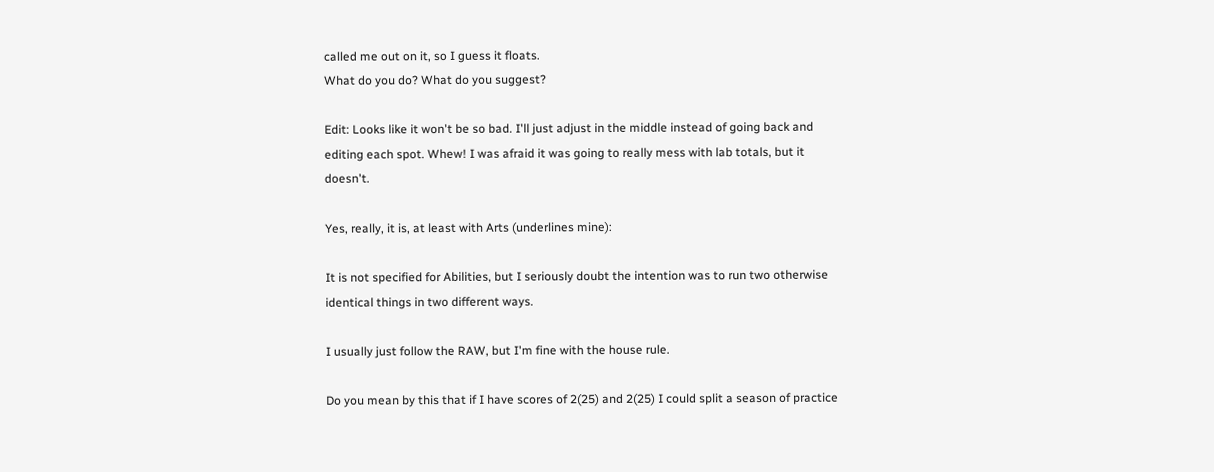called me out on it, so I guess it floats.
What do you do? What do you suggest?

Edit: Looks like it won't be so bad. I'll just adjust in the middle instead of going back and editing each spot. Whew! I was afraid it was going to really mess with lab totals, but it doesn't.

Yes, really, it is, at least with Arts (underlines mine):

It is not specified for Abilities, but I seriously doubt the intention was to run two otherwise identical things in two different ways.

I usually just follow the RAW, but I'm fine with the house rule.

Do you mean by this that if I have scores of 2(25) and 2(25) I could split a season of practice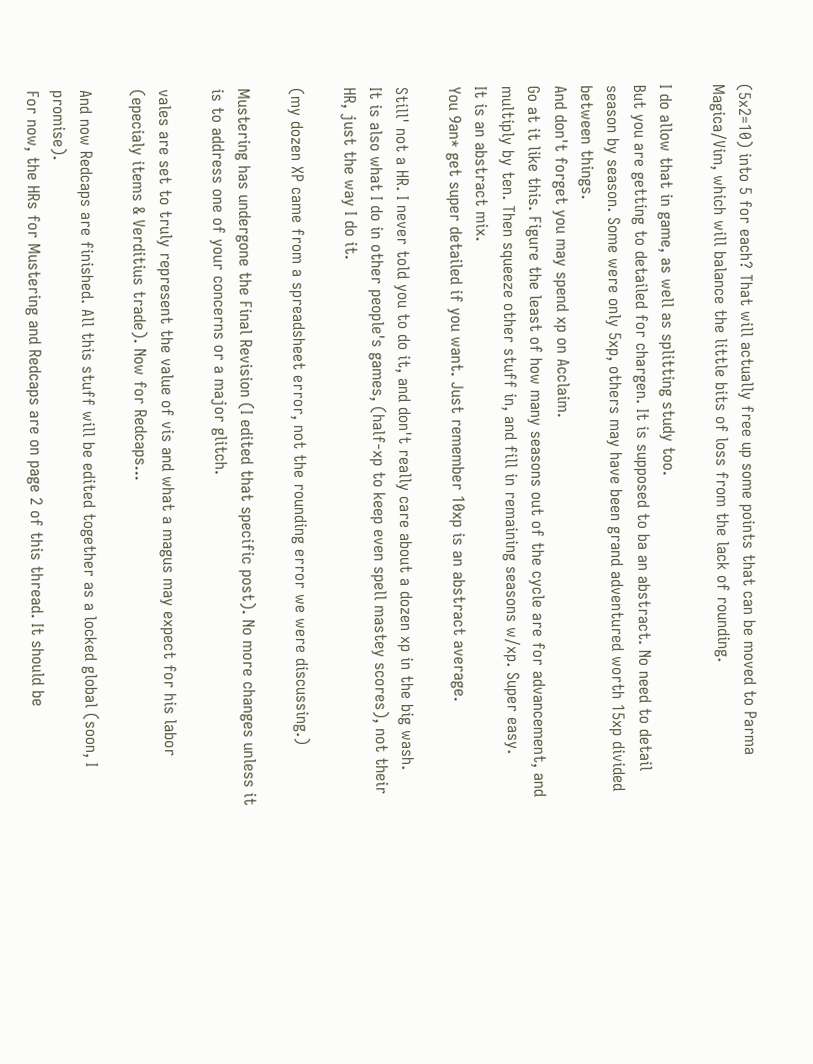(5x2=10) into 5 for each? That will actually free up some points that can be moved to Parma Magica/Vim, which will balance the little bits of loss from the lack of rounding.

I do allow that in game, as well as splitting study too.
But you are getting to detailed for chargen. It is supposed to ba an abstract. No need to detail season by season. Some were only 5xp, others may have been grand adventured worth 15xp divided between things.
And don't forget you may spend xp on Acclaim.
Go at it like this. Figure the least of how many seasons out of the cycle are for advancement, and multiply by ten. Then squeeze other stuff in, and fill in remaining seasons w/xp. Super easy.
It is an abstract mix.
You 9an* get super detailed if you want. Just remember 10xp is an abstract average.

Still' not a HR. I never told you to do it, and don't really care about a dozen xp in the big wash.
It is also what I do in other people's games, (half-xp to keep even spell mastey scores), not their HR, just the way I do it.

(my dozen XP came from a spreadsheet error, not the rounding error we were discussing.)

Mustering has undergone the Final Revision (I edited that specific post). No more changes unless it is to address one of your concerns or a major glitch.

vales are set to truly represent the value of vis and what a magus may expect for his labor (epecialy items & Verditius trade). Now for Redcaps...

And now Redcaps are finished. All this stuff will be edited together as a locked global (soon, I promise).
For now, the HRs for Mustering and Redcaps are on page 2 of this thread. It should be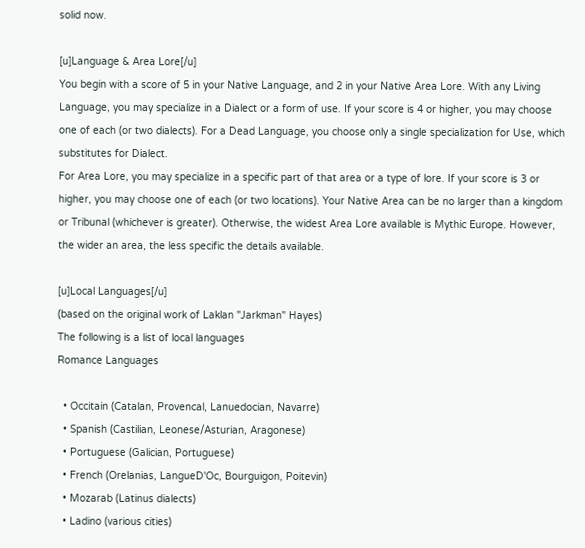solid now.

[u]Language & Area Lore[/u]
You begin with a score of 5 in your Native Language, and 2 in your Native Area Lore. With any Living Language, you may specialize in a Dialect or a form of use. If your score is 4 or higher, you may choose one of each (or two dialects). For a Dead Language, you choose only a single specialization for Use, which substitutes for Dialect.
For Area Lore, you may specialize in a specific part of that area or a type of lore. If your score is 3 or higher, you may choose one of each (or two locations). Your Native Area can be no larger than a kingdom or Tribunal (whichever is greater). Otherwise, the widest Area Lore available is Mythic Europe. However, the wider an area, the less specific the details available.

[u]Local Languages[/u]
(based on the original work of Laklan "Jarkman" Hayes)
The following is a list of local languages
Romance Languages

  • Occitain (Catalan, Provencal, Lanuedocian, Navarre)
  • Spanish (Castilian, Leonese/Asturian, Aragonese)
  • Portuguese (Galician, Portuguese)
  • French (Orelanias, LangueD'Oc, Bourguigon, Poitevin)
  • Mozarab (Latinus dialects)
  • Ladino (various cities)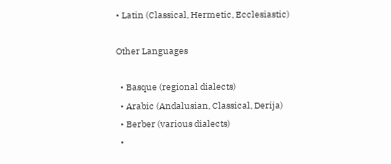• Latin (Classical, Hermetic, Ecclesiastic)

Other Languages

  • Basque (regional dialects)
  • Arabic (Andalusian, Classical, Derija)
  • Berber (various dialects)
  •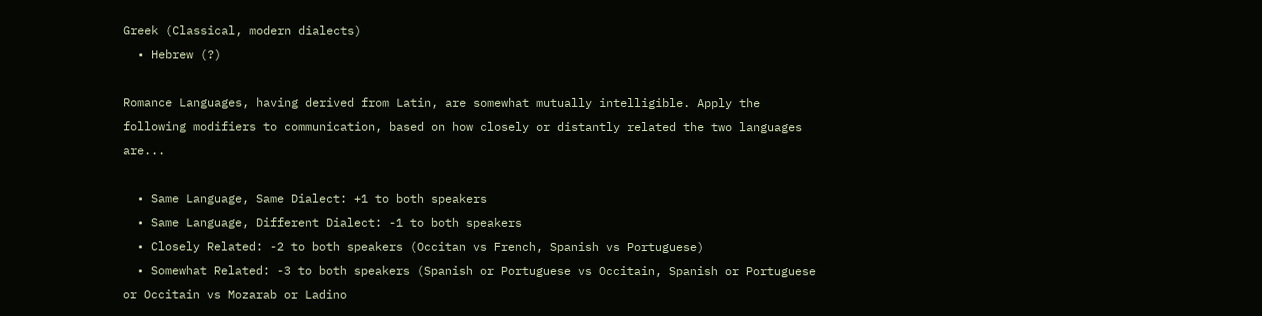Greek (Classical, modern dialects)
  • Hebrew (?)

Romance Languages, having derived from Latin, are somewhat mutually intelligible. Apply the following modifiers to communication, based on how closely or distantly related the two languages are...

  • Same Language, Same Dialect: +1 to both speakers
  • Same Language, Different Dialect: -1 to both speakers
  • Closely Related: -2 to both speakers (Occitan vs French, Spanish vs Portuguese)
  • Somewhat Related: -3 to both speakers (Spanish or Portuguese vs Occitain, Spanish or Portuguese or Occitain vs Mozarab or Ladino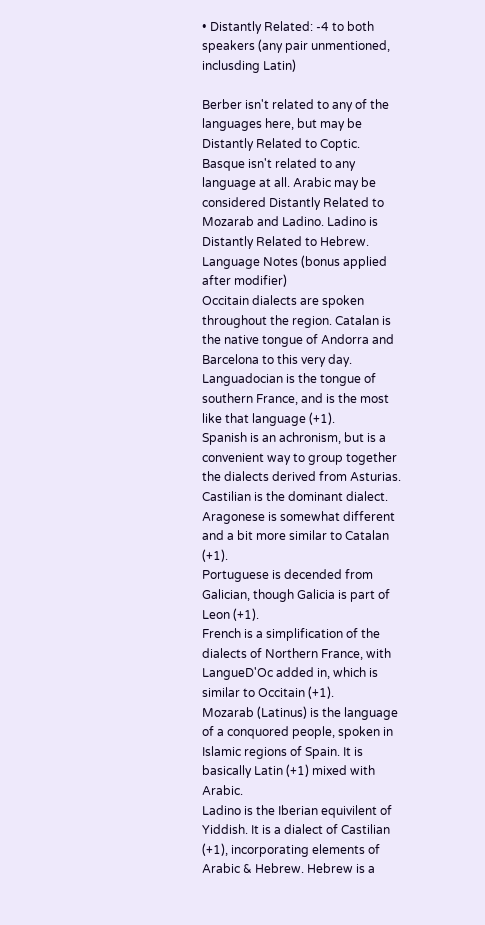• Distantly Related: -4 to both speakers (any pair unmentioned, inclusding Latin)

Berber isn't related to any of the languages here, but may be Distantly Related to Coptic. Basque isn't related to any language at all. Arabic may be considered Distantly Related to Mozarab and Ladino. Ladino is Distantly Related to Hebrew.
Language Notes (bonus applied after modifier)
Occitain dialects are spoken throughout the region. Catalan is the native tongue of Andorra and Barcelona to this very day. Languadocian is the tongue of southern France, and is the most like that language (+1).
Spanish is an achronism, but is a convenient way to group together the dialects derived from Asturias. Castilian is the dominant dialect. Aragonese is somewhat different and a bit more similar to Catalan (+1).
Portuguese is decended from Galician, though Galicia is part of Leon (+1).
French is a simplification of the dialects of Northern France, with LangueD'Oc added in, which is similar to Occitain (+1).
Mozarab (Latinus) is the language of a conquored people, spoken in Islamic regions of Spain. It is basically Latin (+1) mixed with Arabic.
Ladino is the Iberian equivilent of Yiddish. It is a dialect of Castilian (+1), incorporating elements of Arabic & Hebrew. Hebrew is a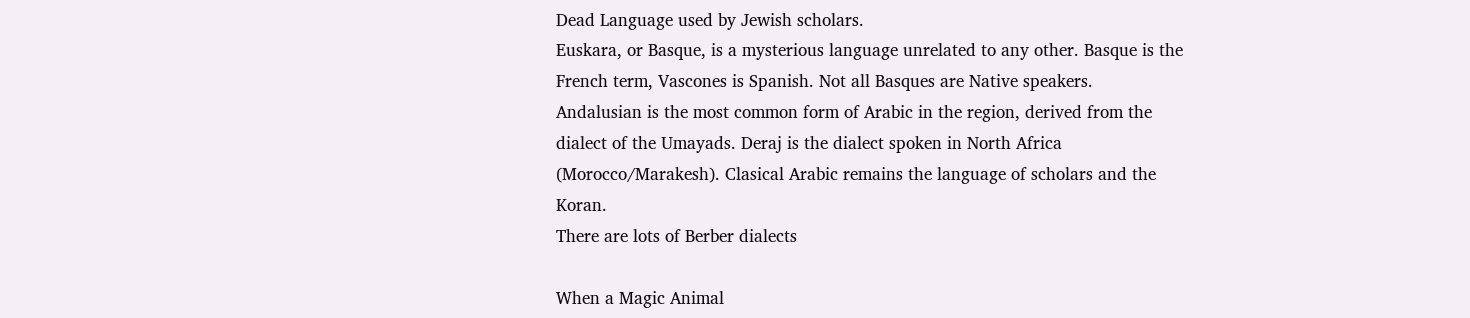Dead Language used by Jewish scholars.
Euskara, or Basque, is a mysterious language unrelated to any other. Basque is the French term, Vascones is Spanish. Not all Basques are Native speakers.
Andalusian is the most common form of Arabic in the region, derived from the dialect of the Umayads. Deraj is the dialect spoken in North Africa (Morocco/Marakesh). Clasical Arabic remains the language of scholars and the Koran.
There are lots of Berber dialects

When a Magic Animal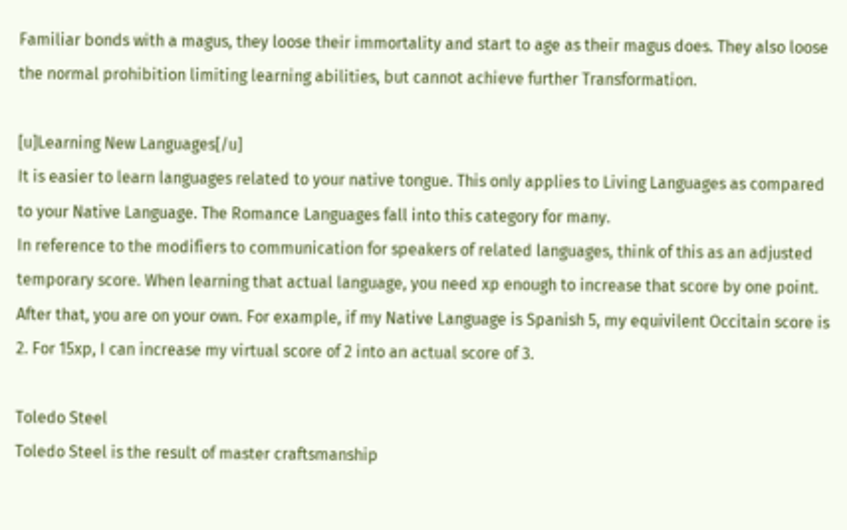Familiar bonds with a magus, they loose their immortality and start to age as their magus does. They also loose the normal prohibition limiting learning abilities, but cannot achieve further Transformation.

[u]Learning New Languages[/u]
It is easier to learn languages related to your native tongue. This only applies to Living Languages as compared to your Native Language. The Romance Languages fall into this category for many.
In reference to the modifiers to communication for speakers of related languages, think of this as an adjusted temporary score. When learning that actual language, you need xp enough to increase that score by one point. After that, you are on your own. For example, if my Native Language is Spanish 5, my equivilent Occitain score is 2. For 15xp, I can increase my virtual score of 2 into an actual score of 3.

Toledo Steel
Toledo Steel is the result of master craftsmanship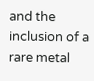and the inclusion of a rare metal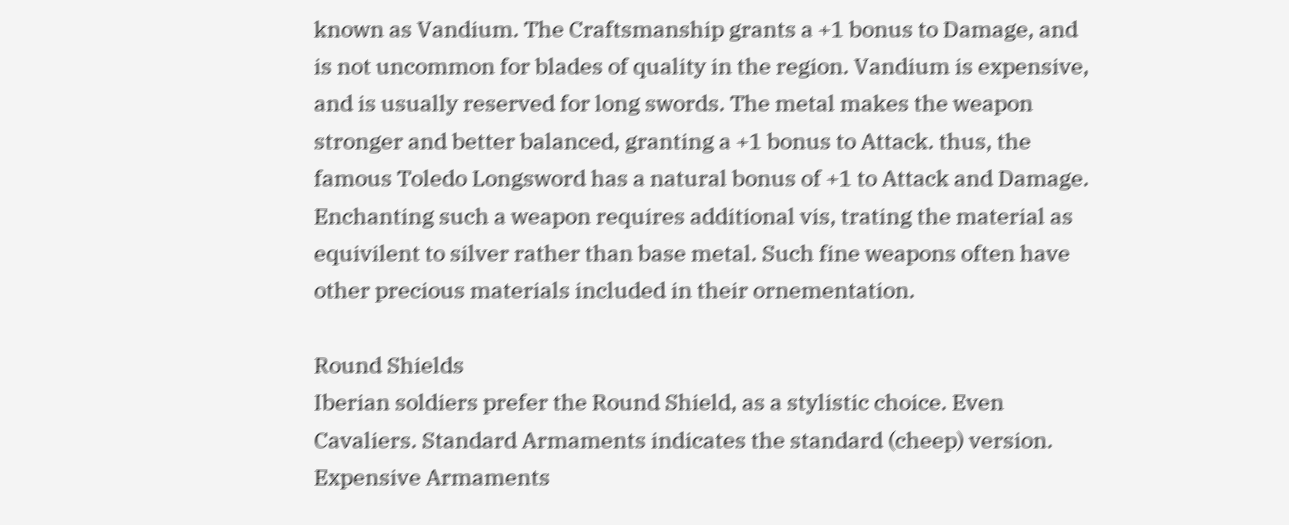known as Vandium. The Craftsmanship grants a +1 bonus to Damage, and is not uncommon for blades of quality in the region. Vandium is expensive, and is usually reserved for long swords. The metal makes the weapon stronger and better balanced, granting a +1 bonus to Attack. thus, the famous Toledo Longsword has a natural bonus of +1 to Attack and Damage. Enchanting such a weapon requires additional vis, trating the material as equivilent to silver rather than base metal. Such fine weapons often have other precious materials included in their ornementation.

Round Shields
Iberian soldiers prefer the Round Shield, as a stylistic choice. Even Cavaliers. Standard Armaments indicates the standard (cheep) version. Expensive Armaments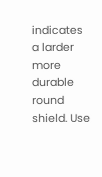indicates a larder more durable round shield. Use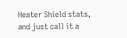Heater Shield stats, and just call it a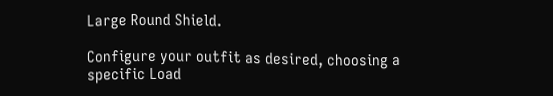Large Round Shield.

Configure your outfit as desired, choosing a specific Load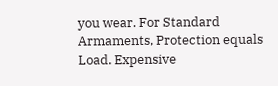you wear. For Standard Armaments, Protection equals Load. Expensive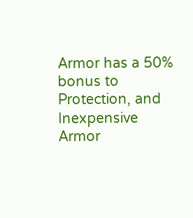Armor has a 50% bonus to Protection, and Inexpensive Armor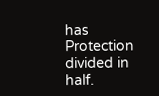has Protection divided in half.